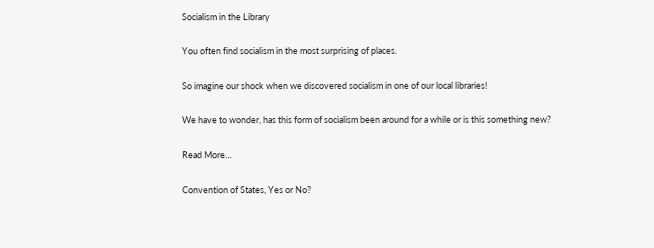Socialism in the Library

You often find socialism in the most surprising of places.

So imagine our shock when we discovered socialism in one of our local libraries!

We have to wonder, has this form of socialism been around for a while or is this something new?

Read More…

Convention of States, Yes or No?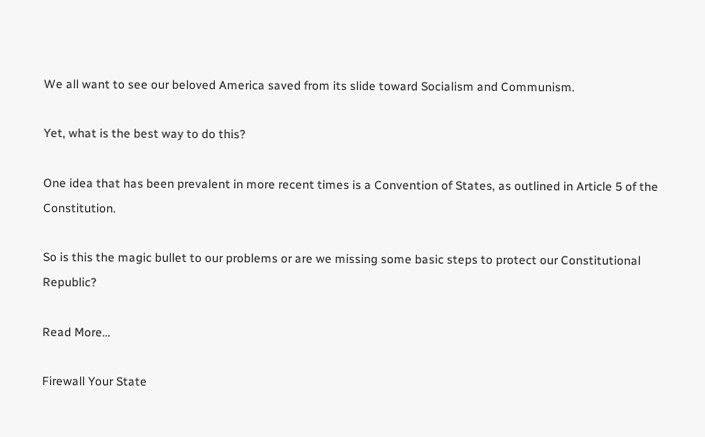We all want to see our beloved America saved from its slide toward Socialism and Communism.

Yet, what is the best way to do this?

One idea that has been prevalent in more recent times is a Convention of States, as outlined in Article 5 of the Constitution.

So is this the magic bullet to our problems or are we missing some basic steps to protect our Constitutional Republic?

Read More…

Firewall Your State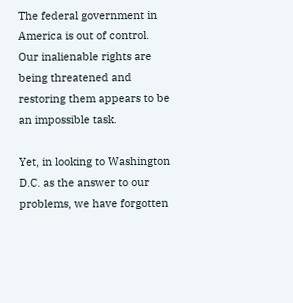The federal government in America is out of control.
Our inalienable rights are being threatened and restoring them appears to be an impossible task.

Yet, in looking to Washington D.C. as the answer to our problems, we have forgotten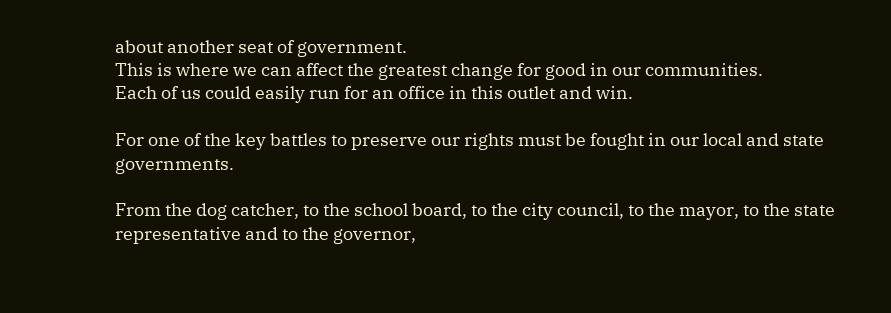about another seat of government.
This is where we can affect the greatest change for good in our communities.
Each of us could easily run for an office in this outlet and win.

For one of the key battles to preserve our rights must be fought in our local and state governments.

From the dog catcher, to the school board, to the city council, to the mayor, to the state representative and to the governor,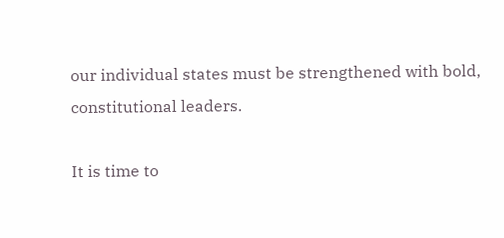our individual states must be strengthened with bold, constitutional leaders.

It is time to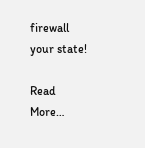firewall your state!

Read More…